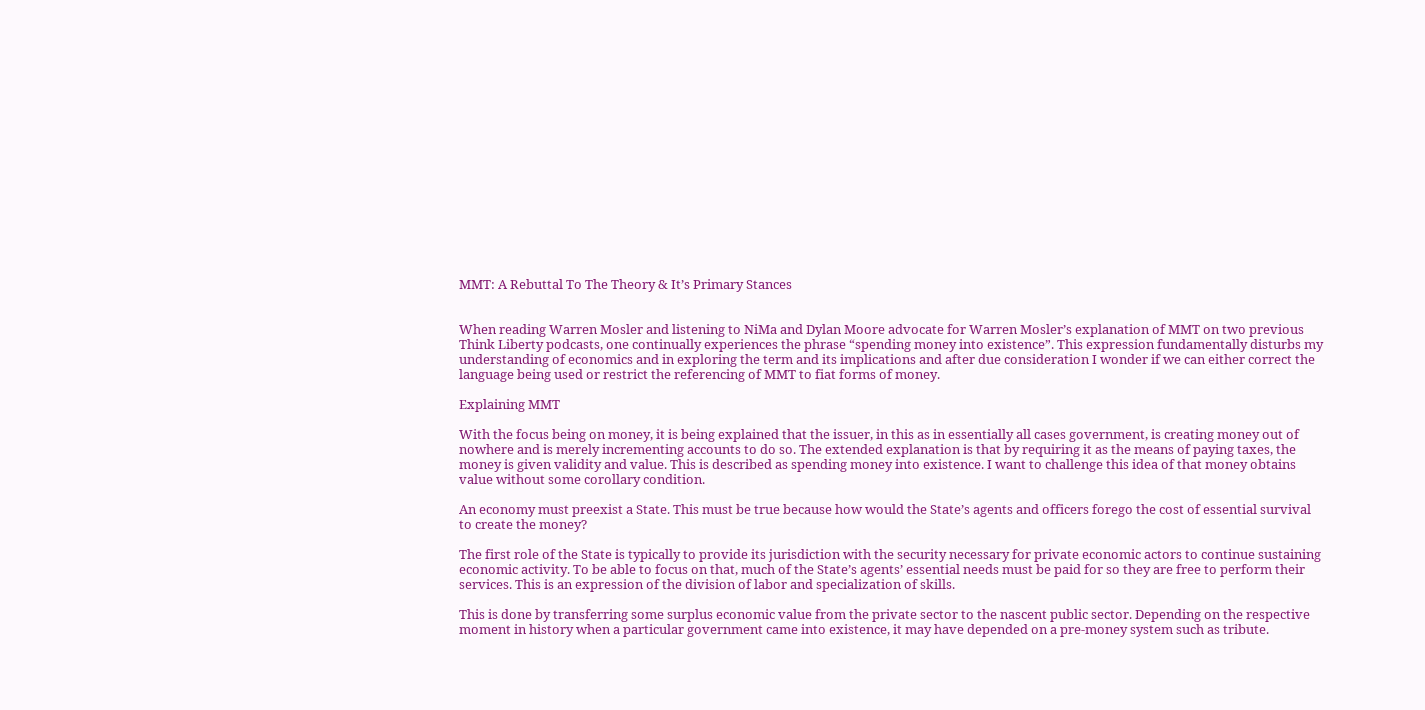MMT: A Rebuttal To The Theory & It’s Primary Stances


When reading Warren Mosler and listening to NiMa and Dylan Moore advocate for Warren Mosler’s explanation of MMT on two previous Think Liberty podcasts, one continually experiences the phrase “spending money into existence”. This expression fundamentally disturbs my understanding of economics and in exploring the term and its implications and after due consideration I wonder if we can either correct the language being used or restrict the referencing of MMT to fiat forms of money.

Explaining MMT

With the focus being on money, it is being explained that the issuer, in this as in essentially all cases government, is creating money out of nowhere and is merely incrementing accounts to do so. The extended explanation is that by requiring it as the means of paying taxes, the money is given validity and value. This is described as spending money into existence. I want to challenge this idea of that money obtains value without some corollary condition.

An economy must preexist a State. This must be true because how would the State’s agents and officers forego the cost of essential survival to create the money?

The first role of the State is typically to provide its jurisdiction with the security necessary for private economic actors to continue sustaining economic activity. To be able to focus on that, much of the State’s agents’ essential needs must be paid for so they are free to perform their services. This is an expression of the division of labor and specialization of skills.

This is done by transferring some surplus economic value from the private sector to the nascent public sector. Depending on the respective moment in history when a particular government came into existence, it may have depended on a pre-money system such as tribute.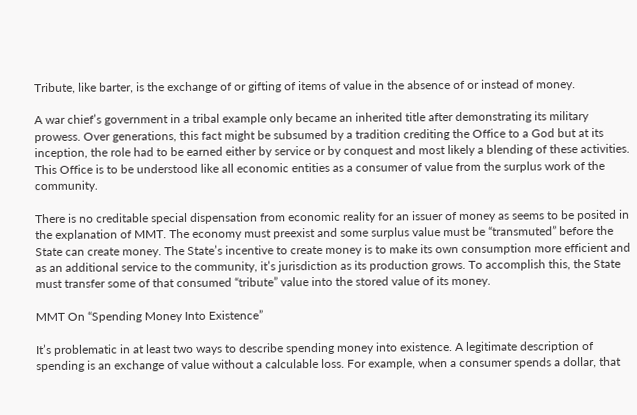Tribute, like barter, is the exchange of or gifting of items of value in the absence of or instead of money.

A war chief’s government in a tribal example only became an inherited title after demonstrating its military prowess. Over generations, this fact might be subsumed by a tradition crediting the Office to a God but at its inception, the role had to be earned either by service or by conquest and most likely a blending of these activities. This Office is to be understood like all economic entities as a consumer of value from the surplus work of the community.

There is no creditable special dispensation from economic reality for an issuer of money as seems to be posited in the explanation of MMT. The economy must preexist and some surplus value must be “transmuted” before the State can create money. The State’s incentive to create money is to make its own consumption more efficient and as an additional service to the community, it’s jurisdiction as its production grows. To accomplish this, the State must transfer some of that consumed “tribute” value into the stored value of its money.

MMT On “Spending Money Into Existence”

It’s problematic in at least two ways to describe spending money into existence. A legitimate description of spending is an exchange of value without a calculable loss. For example, when a consumer spends a dollar, that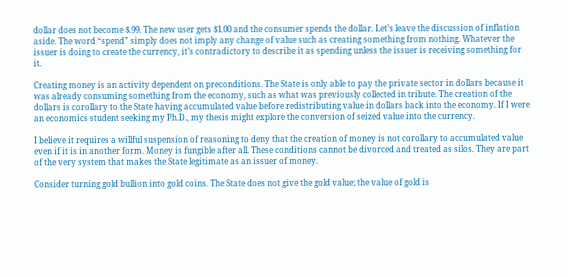dollar does not become $.99. The new user gets $1.00 and the consumer spends the dollar. Let’s leave the discussion of inflation aside. The word “spend” simply does not imply any change of value such as creating something from nothing. Whatever the issuer is doing to create the currency, it’s contradictory to describe it as spending unless the issuer is receiving something for it.

Creating money is an activity dependent on preconditions. The State is only able to pay the private sector in dollars because it was already consuming something from the economy, such as what was previously collected in tribute. The creation of the dollars is corollary to the State having accumulated value before redistributing value in dollars back into the economy. If I were an economics student seeking my Ph.D., my thesis might explore the conversion of seized value into the currency.

I believe it requires a willful suspension of reasoning to deny that the creation of money is not corollary to accumulated value even if it is in another form. Money is fungible after all. These conditions cannot be divorced and treated as silos. They are part of the very system that makes the State legitimate as an issuer of money.

Consider turning gold bullion into gold coins. The State does not give the gold value; the value of gold is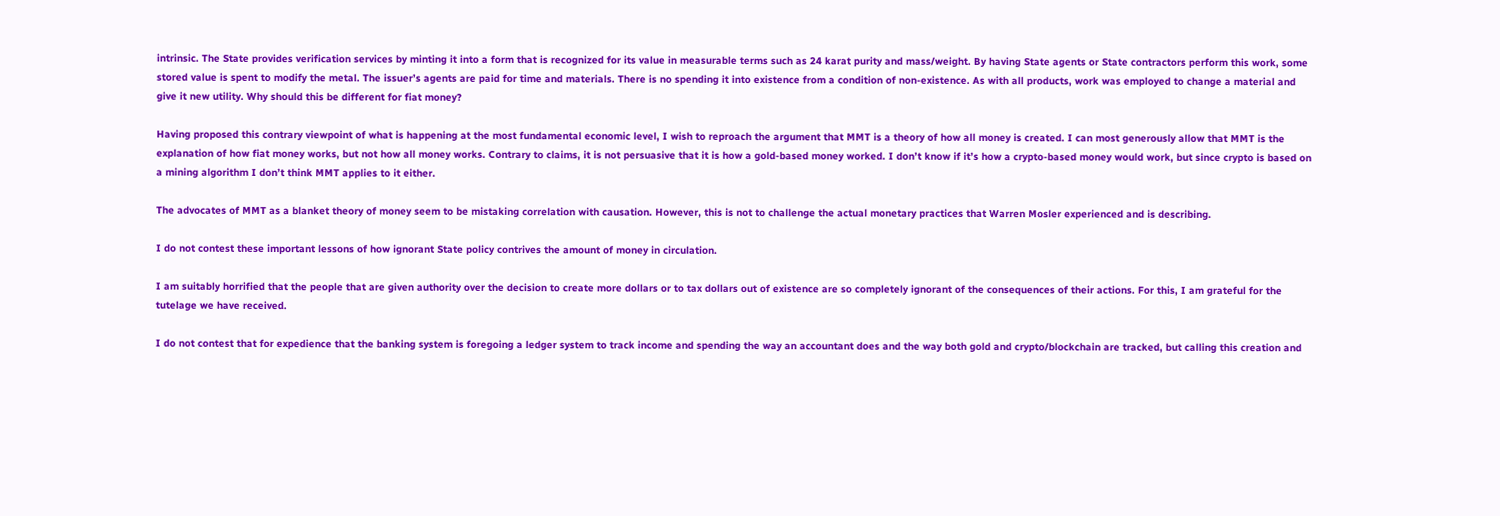intrinsic. The State provides verification services by minting it into a form that is recognized for its value in measurable terms such as 24 karat purity and mass/weight. By having State agents or State contractors perform this work, some stored value is spent to modify the metal. The issuer’s agents are paid for time and materials. There is no spending it into existence from a condition of non-existence. As with all products, work was employed to change a material and give it new utility. Why should this be different for fiat money?

Having proposed this contrary viewpoint of what is happening at the most fundamental economic level, I wish to reproach the argument that MMT is a theory of how all money is created. I can most generously allow that MMT is the explanation of how fiat money works, but not how all money works. Contrary to claims, it is not persuasive that it is how a gold-based money worked. I don’t know if it’s how a crypto-based money would work, but since crypto is based on a mining algorithm I don’t think MMT applies to it either.

The advocates of MMT as a blanket theory of money seem to be mistaking correlation with causation. However, this is not to challenge the actual monetary practices that Warren Mosler experienced and is describing.

I do not contest these important lessons of how ignorant State policy contrives the amount of money in circulation.

I am suitably horrified that the people that are given authority over the decision to create more dollars or to tax dollars out of existence are so completely ignorant of the consequences of their actions. For this, I am grateful for the tutelage we have received.

I do not contest that for expedience that the banking system is foregoing a ledger system to track income and spending the way an accountant does and the way both gold and crypto/blockchain are tracked, but calling this creation and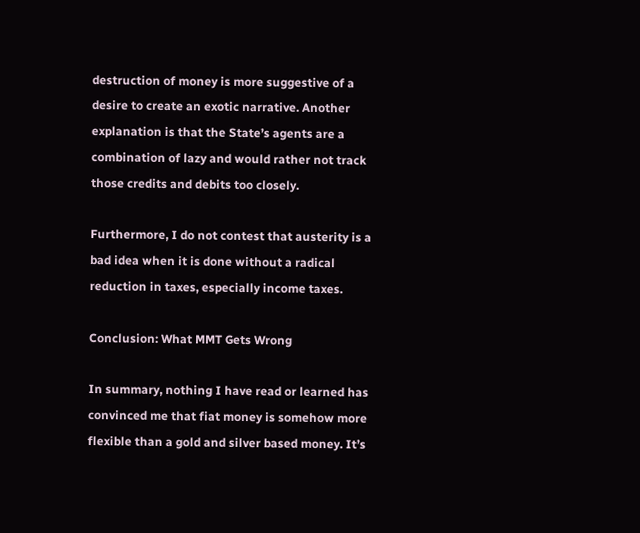destruction of money is more suggestive of a desire to create an exotic narrative. Another explanation is that the State’s agents are a combination of lazy and would rather not track those credits and debits too closely.

Furthermore, I do not contest that austerity is a bad idea when it is done without a radical reduction in taxes, especially income taxes.

Conclusion: What MMT Gets Wrong

In summary, nothing I have read or learned has convinced me that fiat money is somehow more flexible than a gold and silver based money. It’s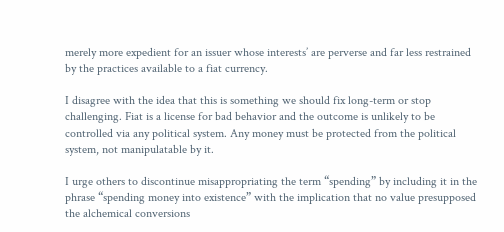merely more expedient for an issuer whose interests’ are perverse and far less restrained by the practices available to a fiat currency.

I disagree with the idea that this is something we should fix long-term or stop challenging. Fiat is a license for bad behavior and the outcome is unlikely to be controlled via any political system. Any money must be protected from the political system, not manipulatable by it.

I urge others to discontinue misappropriating the term “spending” by including it in the phrase “spending money into existence” with the implication that no value presupposed the alchemical conversions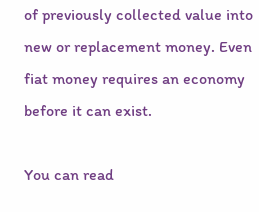of previously collected value into new or replacement money. Even fiat money requires an economy before it can exist.

You can read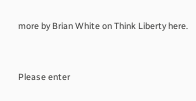more by Brian White on Think Liberty here.



Please enter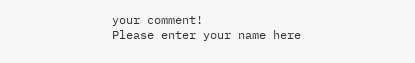your comment!
Please enter your name here